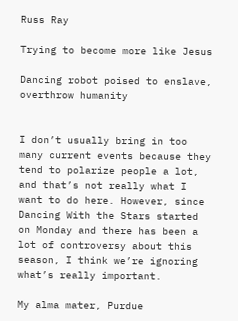Russ Ray

Trying to become more like Jesus

Dancing robot poised to enslave, overthrow humanity


I don’t usually bring in too many current events because they tend to polarize people a lot, and that’s not really what I want to do here. However, since Dancing With the Stars started on Monday and there has been a lot of controversy about this season, I think we’re ignoring what’s really important.

My alma mater, Purdue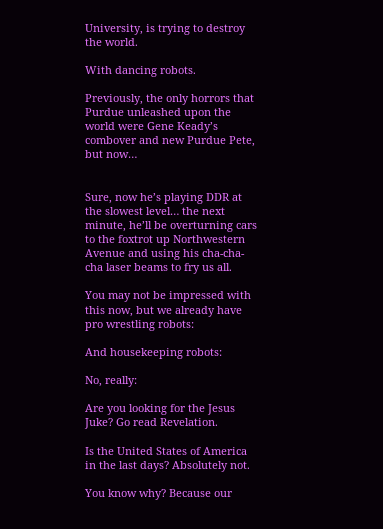University, is trying to destroy the world.

With dancing robots.

Previously, the only horrors that Purdue unleashed upon the world were Gene Keady’s combover and new Purdue Pete, but now…


Sure, now he’s playing DDR at the slowest level… the next minute, he’ll be overturning cars to the foxtrot up Northwestern Avenue and using his cha-cha-cha laser beams to fry us all.

You may not be impressed with this now, but we already have pro wrestling robots:

And housekeeping robots:

No, really:

Are you looking for the Jesus Juke? Go read Revelation.

Is the United States of America in the last days? Absolutely not.

You know why? Because our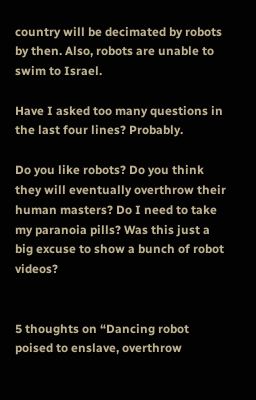country will be decimated by robots by then. Also, robots are unable to swim to Israel.

Have I asked too many questions in the last four lines? Probably.

Do you like robots? Do you think they will eventually overthrow their human masters? Do I need to take my paranoia pills? Was this just a big excuse to show a bunch of robot videos?


5 thoughts on “Dancing robot poised to enslave, overthrow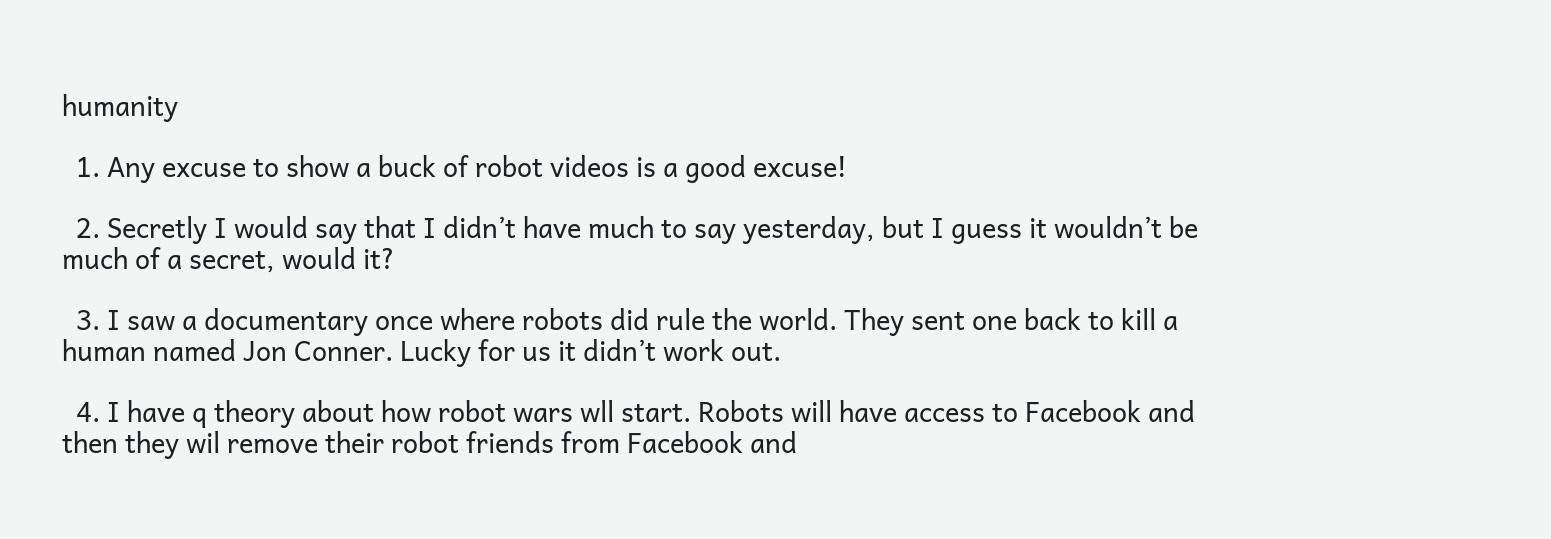humanity

  1. Any excuse to show a buck of robot videos is a good excuse!

  2. Secretly I would say that I didn’t have much to say yesterday, but I guess it wouldn’t be much of a secret, would it?

  3. I saw a documentary once where robots did rule the world. They sent one back to kill a human named Jon Conner. Lucky for us it didn’t work out.

  4. I have q theory about how robot wars wll start. Robots will have access to Facebook and then they wil remove their robot friends from Facebook and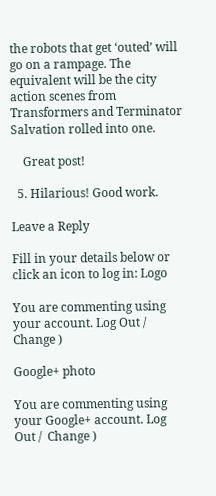the robots that get ‘outed’ will go on a rampage. The equivalent will be the city action scenes from Transformers and Terminator Salvation rolled into one.

    Great post!

  5. Hilarious! Good work.

Leave a Reply

Fill in your details below or click an icon to log in: Logo

You are commenting using your account. Log Out /  Change )

Google+ photo

You are commenting using your Google+ account. Log Out /  Change )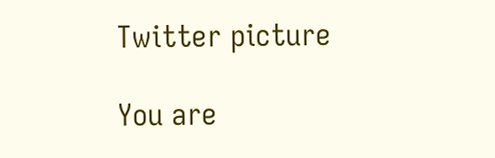Twitter picture

You are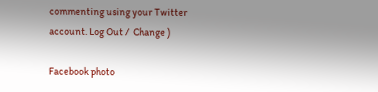commenting using your Twitter account. Log Out /  Change )

Facebook photo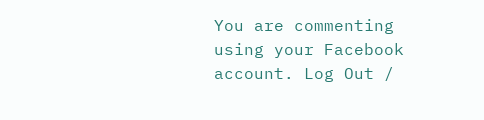You are commenting using your Facebook account. Log Out /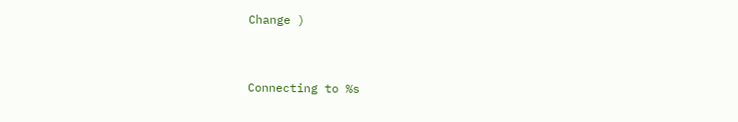Change )


Connecting to %s